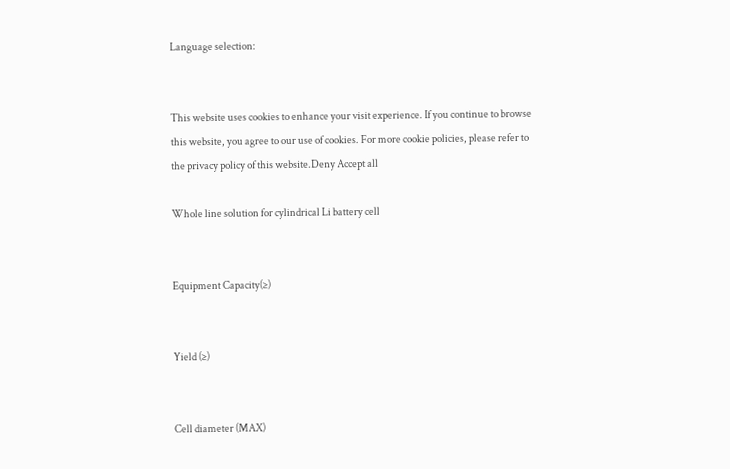Language selection:


This website uses cookies to enhance your visit experience. If you continue to browse this website, you agree to our use of cookies. For more cookie policies, please refer to the privacy policy of this website.Deny Accept all

Whole line solution for cylindrical Li battery cell


Equipment Capacity(≥)


Yield (≥)


Cell diameter (MAX)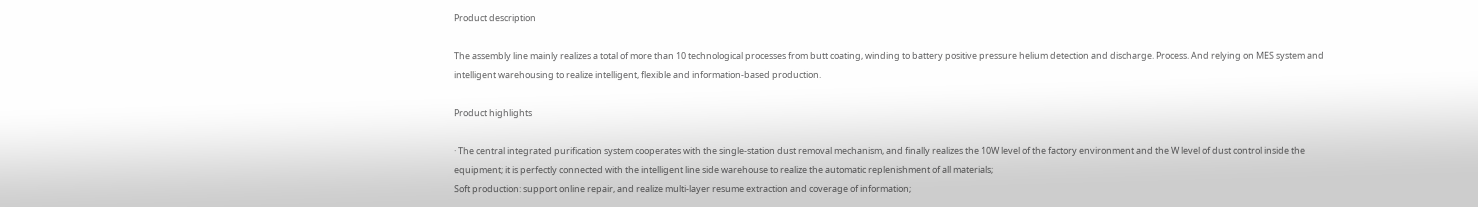Product description

The assembly line mainly realizes a total of more than 10 technological processes from butt coating, winding to battery positive pressure helium detection and discharge. Process. And relying on MES system and intelligent warehousing to realize intelligent, flexible and information-based production.

Product highlights

· The central integrated purification system cooperates with the single-station dust removal mechanism, and finally realizes the 10W level of the factory environment and the W level of dust control inside the equipment; it is perfectly connected with the intelligent line side warehouse to realize the automatic replenishment of all materials;
Soft production: support online repair, and realize multi-layer resume extraction and coverage of information;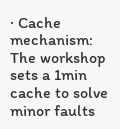· Cache mechanism: The workshop sets a 1min cache to solve minor faults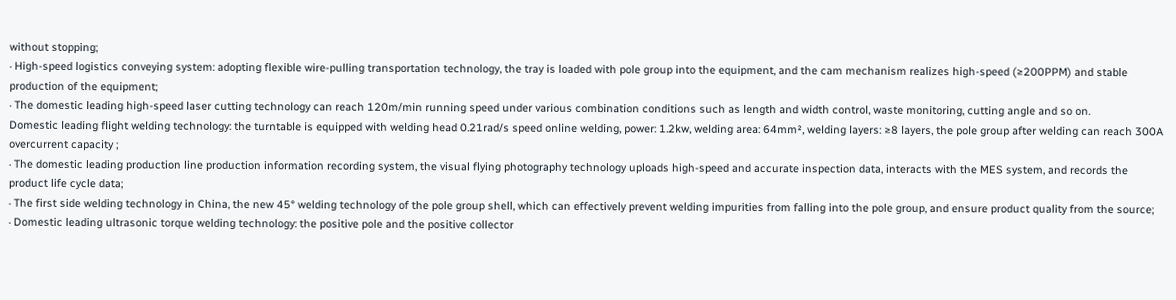without stopping;
· High-speed logistics conveying system: adopting flexible wire-pulling transportation technology, the tray is loaded with pole group into the equipment, and the cam mechanism realizes high-speed (≥200PPM) and stable production of the equipment;
· The domestic leading high-speed laser cutting technology can reach 120m/min running speed under various combination conditions such as length and width control, waste monitoring, cutting angle and so on.
Domestic leading flight welding technology: the turntable is equipped with welding head 0.21rad/s speed online welding, power: 1.2kw, welding area: 64mm², welding layers: ≥8 layers, the pole group after welding can reach 300A overcurrent capacity ;
· The domestic leading production line production information recording system, the visual flying photography technology uploads high-speed and accurate inspection data, interacts with the MES system, and records the product life cycle data;
· The first side welding technology in China, the new 45° welding technology of the pole group shell, which can effectively prevent welding impurities from falling into the pole group, and ensure product quality from the source;
· Domestic leading ultrasonic torque welding technology: the positive pole and the positive collector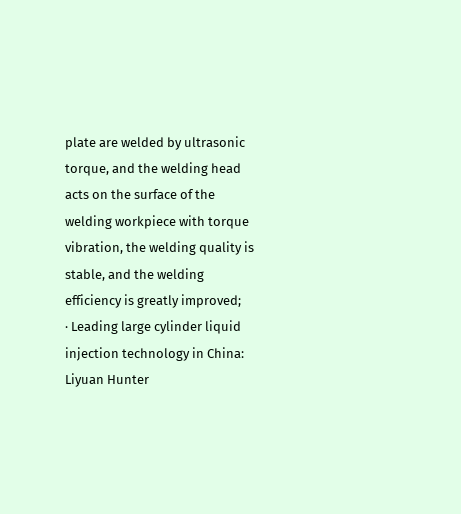plate are welded by ultrasonic torque, and the welding head acts on the surface of the welding workpiece with torque vibration, the welding quality is stable, and the welding efficiency is greatly improved;
· Leading large cylinder liquid injection technology in China: Liyuan Hunter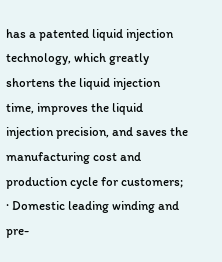has a patented liquid injection technology, which greatly shortens the liquid injection time, improves the liquid injection precision, and saves the manufacturing cost and production cycle for customers;
· Domestic leading winding and pre-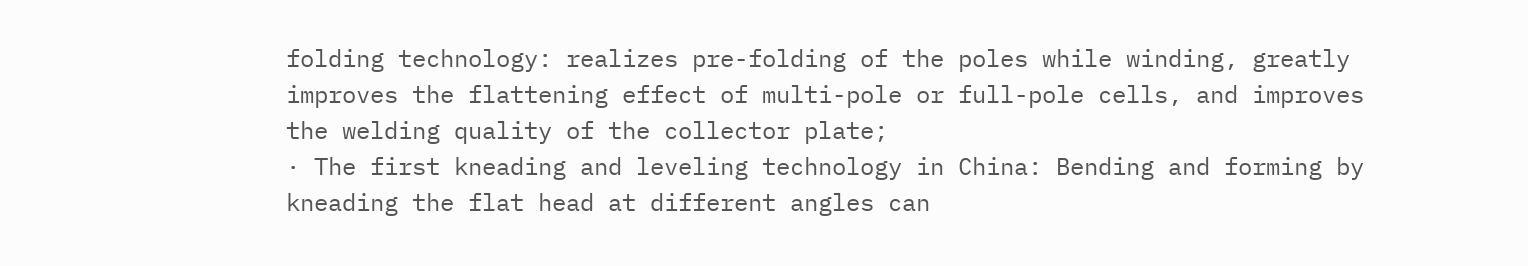folding technology: realizes pre-folding of the poles while winding, greatly improves the flattening effect of multi-pole or full-pole cells, and improves the welding quality of the collector plate;
· The first kneading and leveling technology in China: Bending and forming by kneading the flat head at different angles can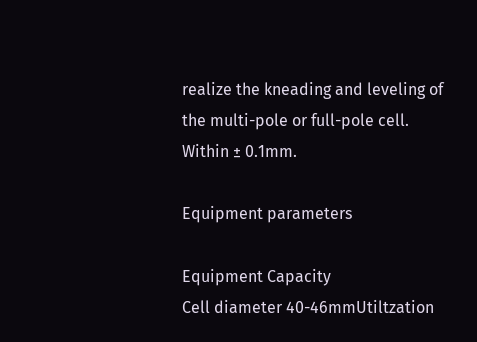realize the kneading and leveling of the multi-pole or full-pole cell. Within ± 0.1mm.

Equipment parameters

Equipment Capacity
Cell diameter 40-46mmUtiltzation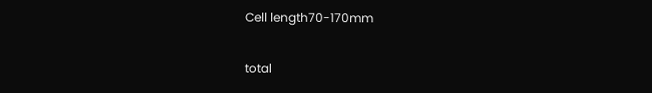Cell length70-170mm

total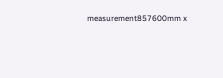measurement857600mm x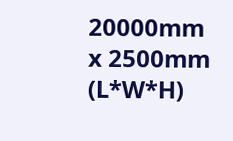20000mm x 2500mm (L*W*H)